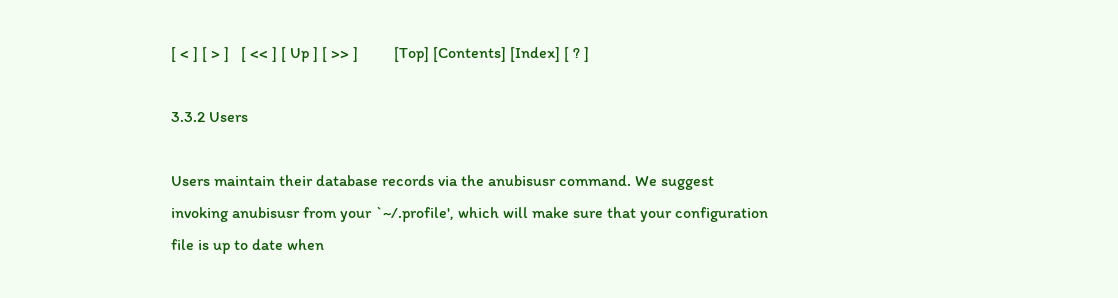[ < ] [ > ]   [ << ] [ Up ] [ >> ]         [Top] [Contents] [Index] [ ? ]

3.3.2 Users

Users maintain their database records via the anubisusr command. We suggest invoking anubisusr from your `~/.profile', which will make sure that your configuration file is up to date when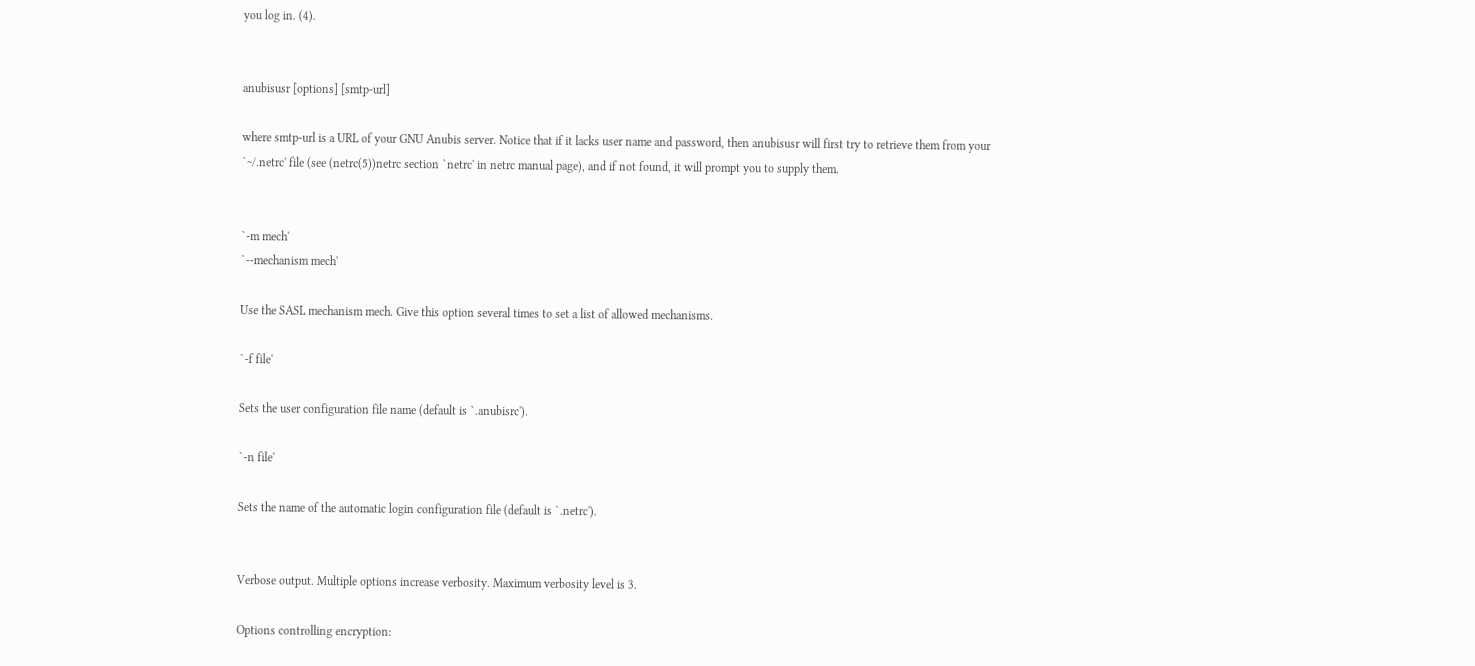you log in. (4).


anubisusr [options] [smtp-url]

where smtp-url is a URL of your GNU Anubis server. Notice that if it lacks user name and password, then anubisusr will first try to retrieve them from your `~/.netrc' file (see (netrc(5))netrc section `netrc' in netrc manual page), and if not found, it will prompt you to supply them.


`-m mech'
`--mechanism mech'

Use the SASL mechanism mech. Give this option several times to set a list of allowed mechanisms.

`-f file'

Sets the user configuration file name (default is `.anubisrc').

`-n file'

Sets the name of the automatic login configuration file (default is `.netrc').


Verbose output. Multiple options increase verbosity. Maximum verbosity level is 3.

Options controlling encryption: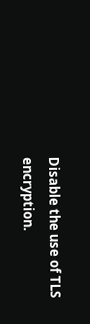Disable the use of TLS encryption.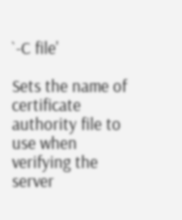`-C file'

Sets the name of certificate authority file to use when verifying the server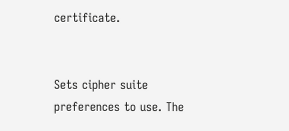certificate.


Sets cipher suite preferences to use. The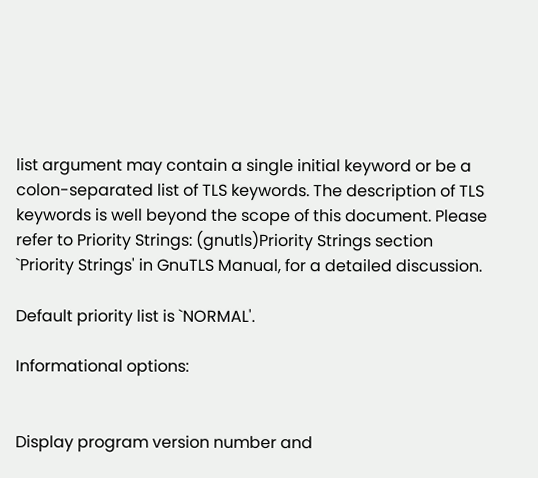list argument may contain a single initial keyword or be a colon-separated list of TLS keywords. The description of TLS keywords is well beyond the scope of this document. Please refer to Priority Strings: (gnutls)Priority Strings section `Priority Strings' in GnuTLS Manual, for a detailed discussion.

Default priority list is `NORMAL'.

Informational options:


Display program version number and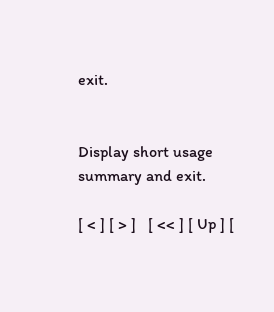exit.


Display short usage summary and exit.

[ < ] [ > ]   [ << ] [ Up ] [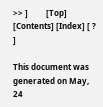>> ]         [Top] [Contents] [Index] [ ? ]

This document was generated on May, 24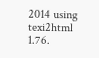2014 using texi2html 1.76.